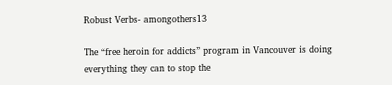Robust Verbs- amongothers13

The “free heroin for addicts” program in Vancouver is doing everything they can to stop the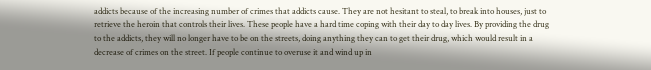addicts because of the increasing number of crimes that addicts cause. They are not hesitant to steal, to break into houses, just to retrieve the heroin that controls their lives. These people have a hard time coping with their day to day lives. By providing the drug to the addicts, they will no longer have to be on the streets, doing anything they can to get their drug, which would result in a decrease of crimes on the street. If people continue to overuse it and wind up in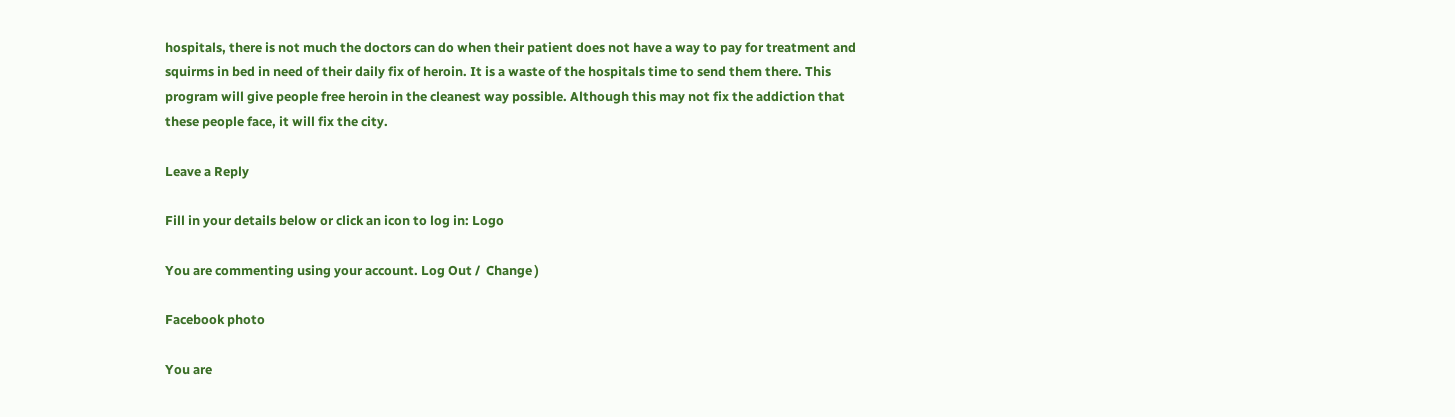hospitals, there is not much the doctors can do when their patient does not have a way to pay for treatment and squirms in bed in need of their daily fix of heroin. It is a waste of the hospitals time to send them there. This program will give people free heroin in the cleanest way possible. Although this may not fix the addiction that these people face, it will fix the city.

Leave a Reply

Fill in your details below or click an icon to log in: Logo

You are commenting using your account. Log Out /  Change )

Facebook photo

You are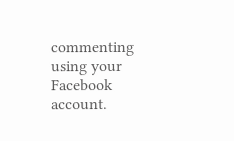commenting using your Facebook account.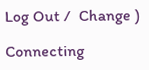Log Out /  Change )

Connecting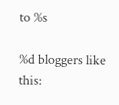to %s

%d bloggers like this: